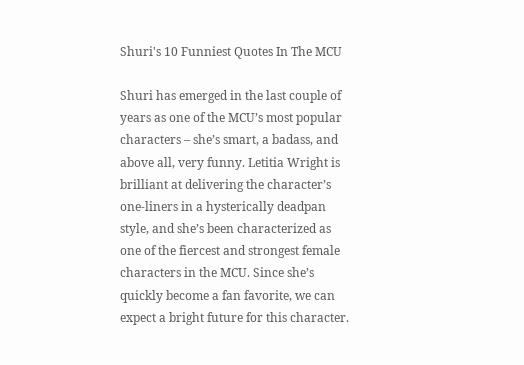Shuri's 10 Funniest Quotes In The MCU

Shuri has emerged in the last couple of years as one of the MCU’s most popular characters – she’s smart, a badass, and above all, very funny. Letitia Wright is brilliant at delivering the character’s one-liners in a hysterically deadpan style, and she’s been characterized as one of the fiercest and strongest female characters in the MCU. Since she’s quickly become a fan favorite, we can expect a bright future for this character.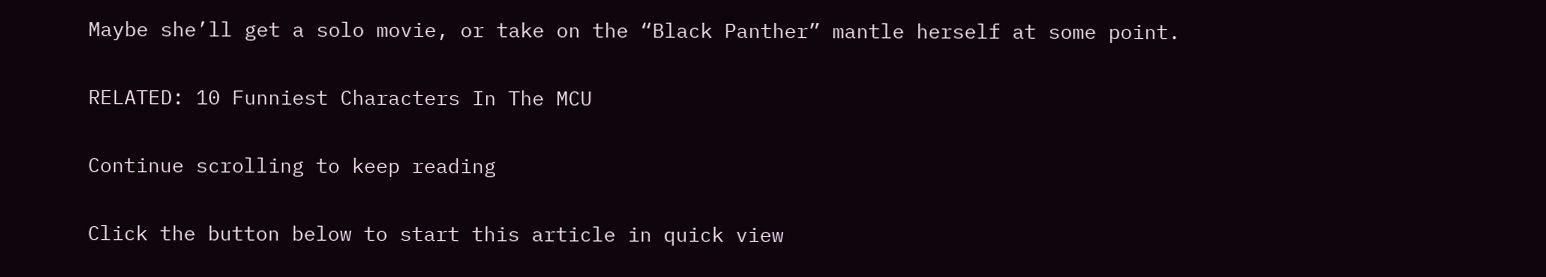Maybe she’ll get a solo movie, or take on the “Black Panther” mantle herself at some point.

RELATED: 10 Funniest Characters In The MCU

Continue scrolling to keep reading

Click the button below to start this article in quick view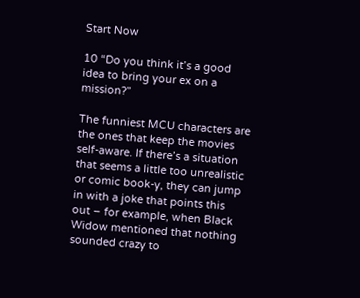Start Now

10 “Do you think it’s a good idea to bring your ex on a mission?”

The funniest MCU characters are the ones that keep the movies self-aware. If there’s a situation that seems a little too unrealistic or comic book-y, they can jump in with a joke that points this out – for example, when Black Widow mentioned that nothing sounded crazy to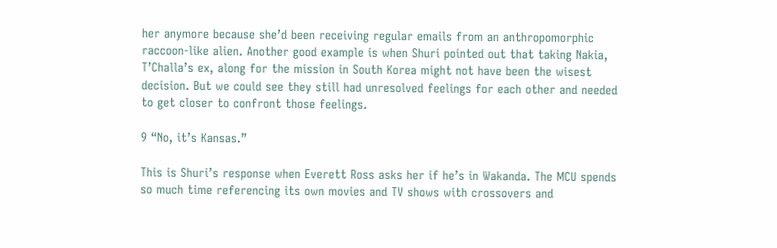her anymore because she’d been receiving regular emails from an anthropomorphic raccoon-like alien. Another good example is when Shuri pointed out that taking Nakia, T’Challa’s ex, along for the mission in South Korea might not have been the wisest decision. But we could see they still had unresolved feelings for each other and needed to get closer to confront those feelings.

9 “No, it’s Kansas.”

This is Shuri’s response when Everett Ross asks her if he’s in Wakanda. The MCU spends so much time referencing its own movies and TV shows with crossovers and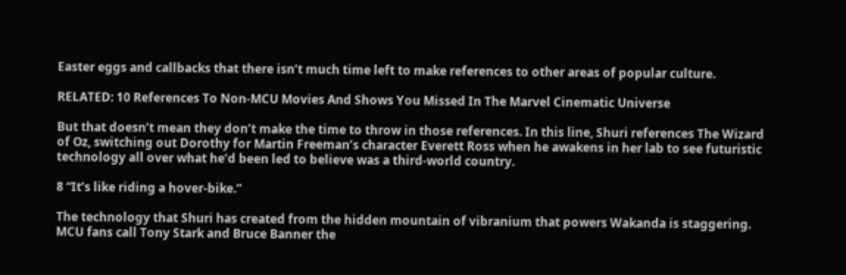Easter eggs and callbacks that there isn’t much time left to make references to other areas of popular culture.

RELATED: 10 References To Non-MCU Movies And Shows You Missed In The Marvel Cinematic Universe

But that doesn’t mean they don’t make the time to throw in those references. In this line, Shuri references The Wizard of Oz, switching out Dorothy for Martin Freeman’s character Everett Ross when he awakens in her lab to see futuristic technology all over what he’d been led to believe was a third-world country.

8 “It’s like riding a hover-bike.”

The technology that Shuri has created from the hidden mountain of vibranium that powers Wakanda is staggering. MCU fans call Tony Stark and Bruce Banner the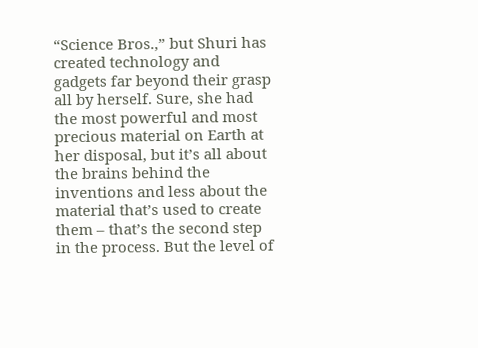“Science Bros.,” but Shuri has created technology and gadgets far beyond their grasp all by herself. Sure, she had the most powerful and most precious material on Earth at her disposal, but it’s all about the brains behind the inventions and less about the material that’s used to create them – that’s the second step in the process. But the level of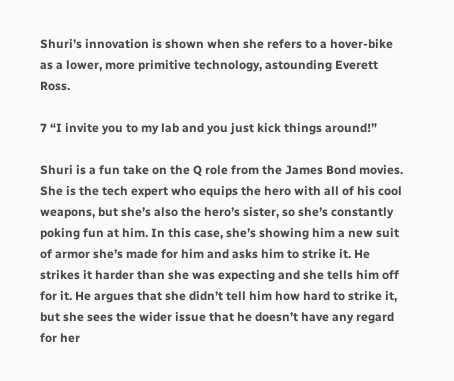Shuri’s innovation is shown when she refers to a hover-bike as a lower, more primitive technology, astounding Everett Ross.

7 “I invite you to my lab and you just kick things around!”

Shuri is a fun take on the Q role from the James Bond movies. She is the tech expert who equips the hero with all of his cool weapons, but she’s also the hero’s sister, so she’s constantly poking fun at him. In this case, she’s showing him a new suit of armor she’s made for him and asks him to strike it. He strikes it harder than she was expecting and she tells him off for it. He argues that she didn’t tell him how hard to strike it, but she sees the wider issue that he doesn’t have any regard for her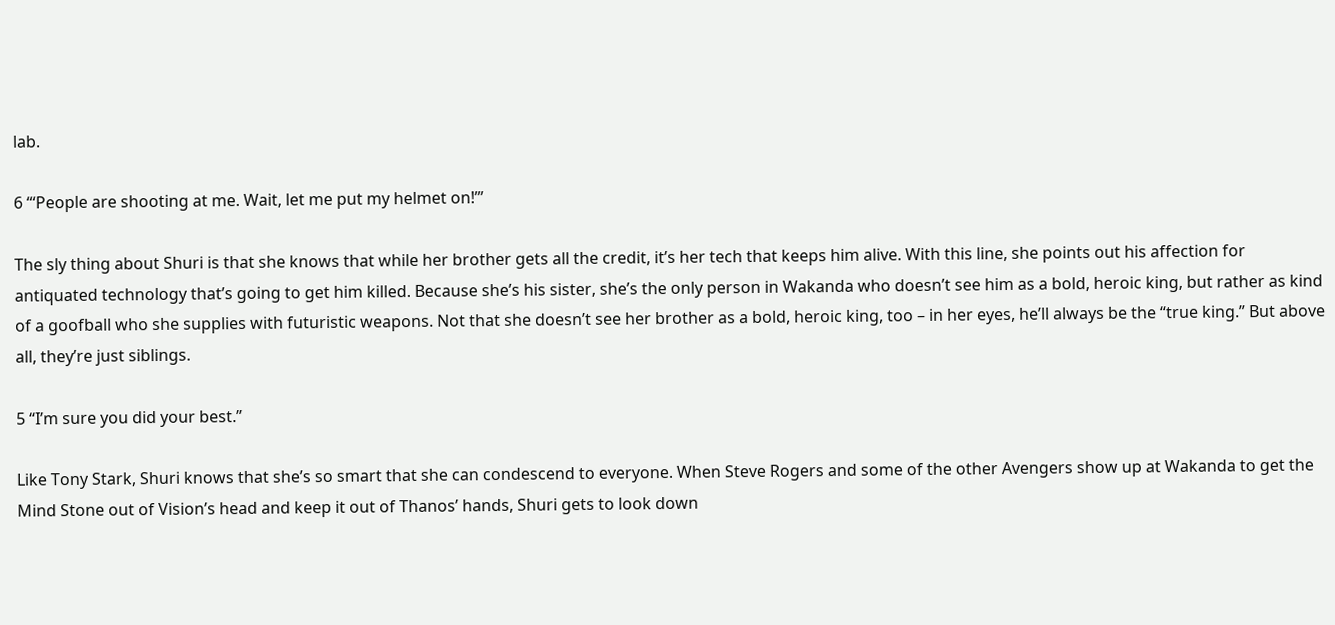lab.

6 “‘People are shooting at me. Wait, let me put my helmet on!’”

The sly thing about Shuri is that she knows that while her brother gets all the credit, it’s her tech that keeps him alive. With this line, she points out his affection for antiquated technology that’s going to get him killed. Because she’s his sister, she’s the only person in Wakanda who doesn’t see him as a bold, heroic king, but rather as kind of a goofball who she supplies with futuristic weapons. Not that she doesn’t see her brother as a bold, heroic king, too – in her eyes, he’ll always be the “true king.” But above all, they’re just siblings.

5 “I’m sure you did your best.”

Like Tony Stark, Shuri knows that she’s so smart that she can condescend to everyone. When Steve Rogers and some of the other Avengers show up at Wakanda to get the Mind Stone out of Vision’s head and keep it out of Thanos’ hands, Shuri gets to look down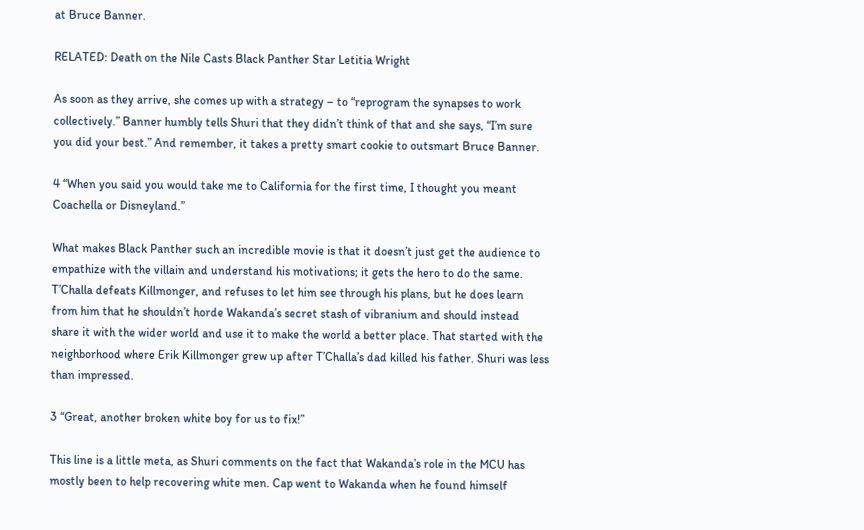at Bruce Banner.

RELATED: Death on the Nile Casts Black Panther Star Letitia Wright

As soon as they arrive, she comes up with a strategy – to “reprogram the synapses to work collectively.” Banner humbly tells Shuri that they didn’t think of that and she says, “I’m sure you did your best.” And remember, it takes a pretty smart cookie to outsmart Bruce Banner.

4 “When you said you would take me to California for the first time, I thought you meant Coachella or Disneyland.”

What makes Black Panther such an incredible movie is that it doesn’t just get the audience to empathize with the villain and understand his motivations; it gets the hero to do the same. T’Challa defeats Killmonger, and refuses to let him see through his plans, but he does learn from him that he shouldn’t horde Wakanda’s secret stash of vibranium and should instead share it with the wider world and use it to make the world a better place. That started with the neighborhood where Erik Killmonger grew up after T’Challa’s dad killed his father. Shuri was less than impressed.

3 “Great, another broken white boy for us to fix!”

This line is a little meta, as Shuri comments on the fact that Wakanda’s role in the MCU has mostly been to help recovering white men. Cap went to Wakanda when he found himself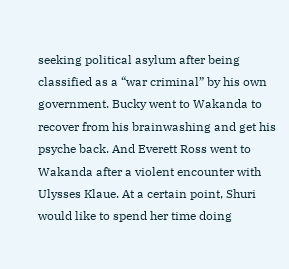seeking political asylum after being classified as a “war criminal” by his own government. Bucky went to Wakanda to recover from his brainwashing and get his psyche back. And Everett Ross went to Wakanda after a violent encounter with Ulysses Klaue. At a certain point, Shuri would like to spend her time doing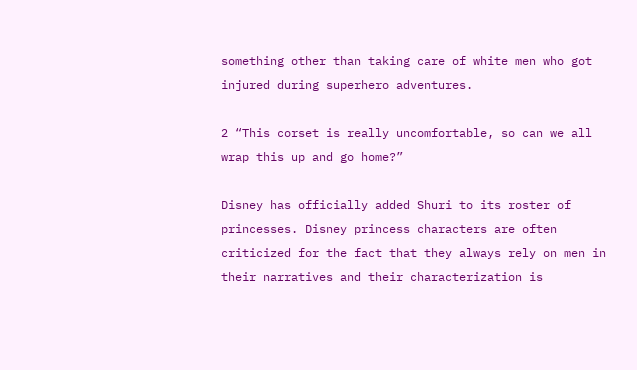something other than taking care of white men who got injured during superhero adventures.

2 “This corset is really uncomfortable, so can we all wrap this up and go home?”

Disney has officially added Shuri to its roster of princesses. Disney princess characters are often criticized for the fact that they always rely on men in their narratives and their characterization is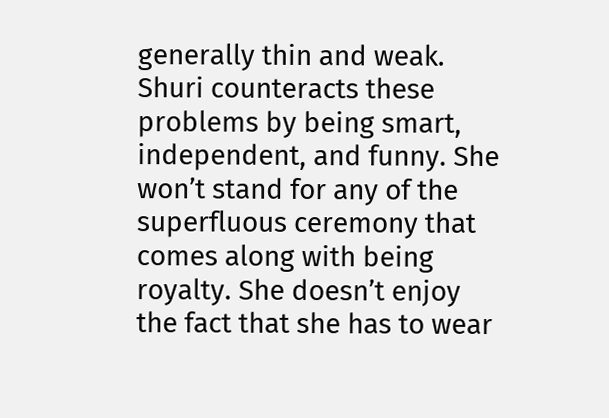generally thin and weak. Shuri counteracts these problems by being smart, independent, and funny. She won’t stand for any of the superfluous ceremony that comes along with being royalty. She doesn’t enjoy the fact that she has to wear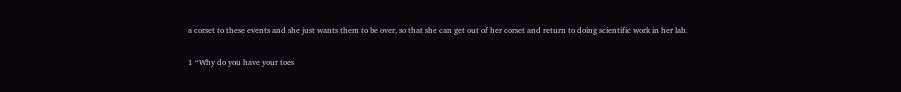a corset to these events and she just wants them to be over, so that she can get out of her corset and return to doing scientific work in her lab.

1 “Why do you have your toes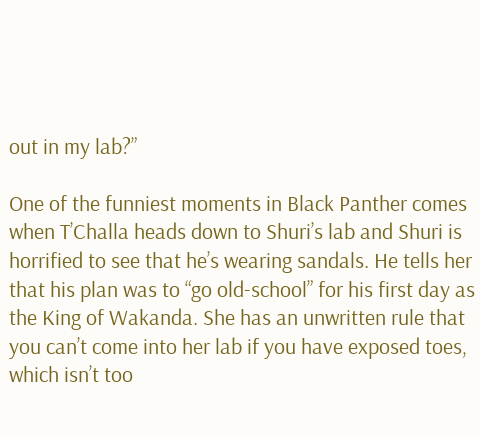out in my lab?”

One of the funniest moments in Black Panther comes when T’Challa heads down to Shuri’s lab and Shuri is horrified to see that he’s wearing sandals. He tells her that his plan was to “go old-school” for his first day as the King of Wakanda. She has an unwritten rule that you can’t come into her lab if you have exposed toes, which isn’t too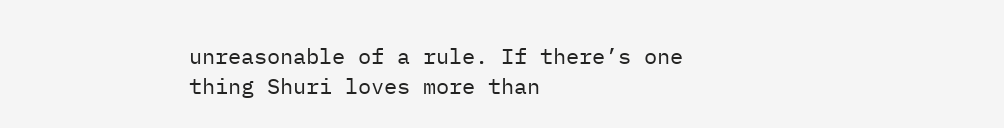unreasonable of a rule. If there’s one thing Shuri loves more than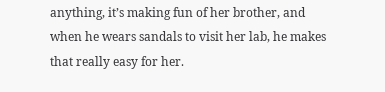anything, it’s making fun of her brother, and when he wears sandals to visit her lab, he makes that really easy for her.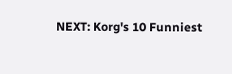NEXT: Korg's 10 Funniest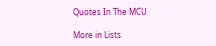Quotes In The MCU

More in Lists